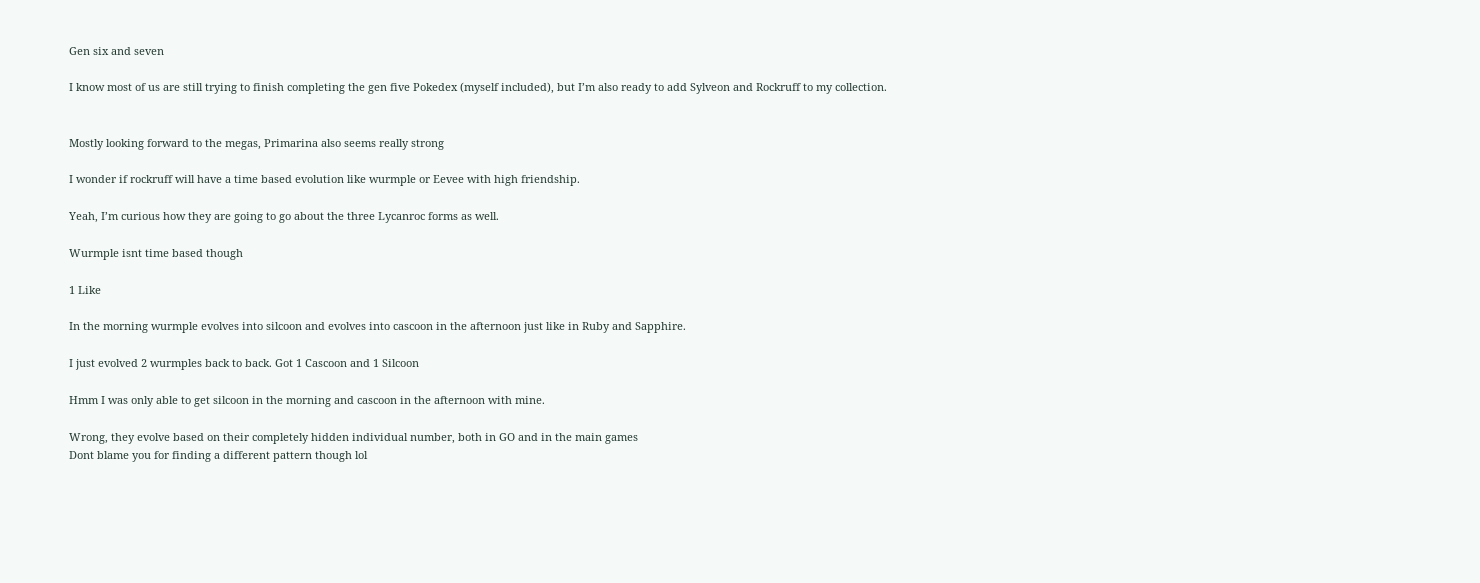Gen six and seven

I know most of us are still trying to finish completing the gen five Pokedex (myself included), but I’m also ready to add Sylveon and Rockruff to my collection.


Mostly looking forward to the megas, Primarina also seems really strong

I wonder if rockruff will have a time based evolution like wurmple or Eevee with high friendship.

Yeah, I’m curious how they are going to go about the three Lycanroc forms as well.

Wurmple isnt time based though

1 Like

In the morning wurmple evolves into silcoon and evolves into cascoon in the afternoon just like in Ruby and Sapphire.

I just evolved 2 wurmples back to back. Got 1 Cascoon and 1 Silcoon

Hmm I was only able to get silcoon in the morning and cascoon in the afternoon with mine.

Wrong, they evolve based on their completely hidden individual number, both in GO and in the main games
Dont blame you for finding a different pattern though lol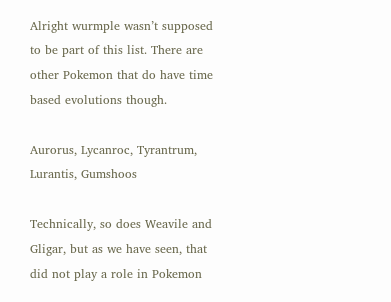Alright wurmple wasn’t supposed to be part of this list. There are other Pokemon that do have time based evolutions though.

Aurorus, Lycanroc, Tyrantrum, Lurantis, Gumshoos

Technically, so does Weavile and Gligar, but as we have seen, that did not play a role in Pokemon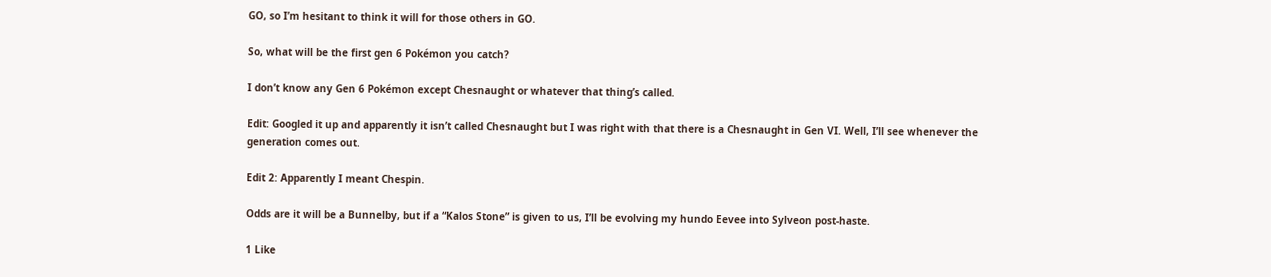GO, so I’m hesitant to think it will for those others in GO.

So, what will be the first gen 6 Pokémon you catch?

I don’t know any Gen 6 Pokémon except Chesnaught or whatever that thing’s called.

Edit: Googled it up and apparently it isn’t called Chesnaught but I was right with that there is a Chesnaught in Gen VI. Well, I’ll see whenever the generation comes out.

Edit 2: Apparently I meant Chespin.

Odds are it will be a Bunnelby, but if a “Kalos Stone” is given to us, I’ll be evolving my hundo Eevee into Sylveon post-haste.

1 Like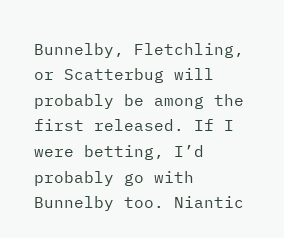Bunnelby, Fletchling, or Scatterbug will probably be among the first released. If I were betting, I’d probably go with Bunnelby too. Niantic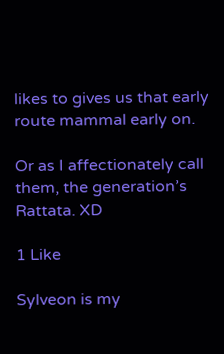likes to gives us that early route mammal early on.

Or as I affectionately call them, the generation’s Rattata. XD

1 Like

Sylveon is my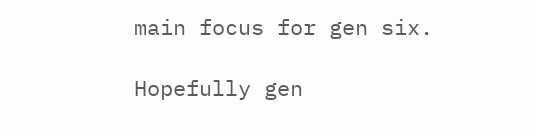main focus for gen six.

Hopefully gen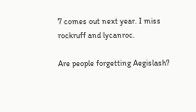7 comes out next year. I miss rockruff and lycanroc.

Are people forgetting Aegislash?